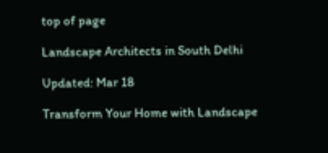top of page

Landscape Architects in South Delhi

Updated: Mar 18

Transform Your Home with Landscape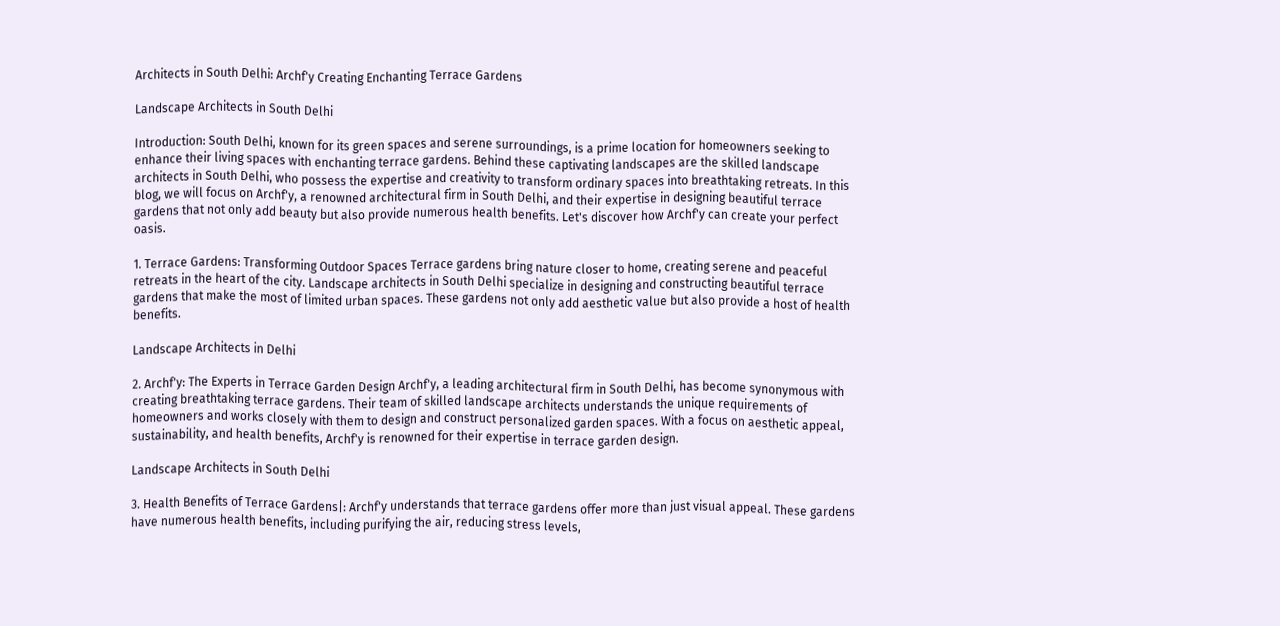Architects in South Delhi: Archf'y Creating Enchanting Terrace Gardens

Landscape Architects in South Delhi

Introduction: South Delhi, known for its green spaces and serene surroundings, is a prime location for homeowners seeking to enhance their living spaces with enchanting terrace gardens. Behind these captivating landscapes are the skilled landscape architects in South Delhi, who possess the expertise and creativity to transform ordinary spaces into breathtaking retreats. In this blog, we will focus on Archf'y, a renowned architectural firm in South Delhi, and their expertise in designing beautiful terrace gardens that not only add beauty but also provide numerous health benefits. Let's discover how Archf'y can create your perfect oasis.

1. Terrace Gardens: Transforming Outdoor Spaces Terrace gardens bring nature closer to home, creating serene and peaceful retreats in the heart of the city. Landscape architects in South Delhi specialize in designing and constructing beautiful terrace gardens that make the most of limited urban spaces. These gardens not only add aesthetic value but also provide a host of health benefits.

Landscape Architects in Delhi

2. Archf'y: The Experts in Terrace Garden Design Archf'y, a leading architectural firm in South Delhi, has become synonymous with creating breathtaking terrace gardens. Their team of skilled landscape architects understands the unique requirements of homeowners and works closely with them to design and construct personalized garden spaces. With a focus on aesthetic appeal, sustainability, and health benefits, Archf'y is renowned for their expertise in terrace garden design.

Landscape Architects in South Delhi

3. Health Benefits of Terrace Gardens|: Archf'y understands that terrace gardens offer more than just visual appeal. These gardens have numerous health benefits, including purifying the air, reducing stress levels,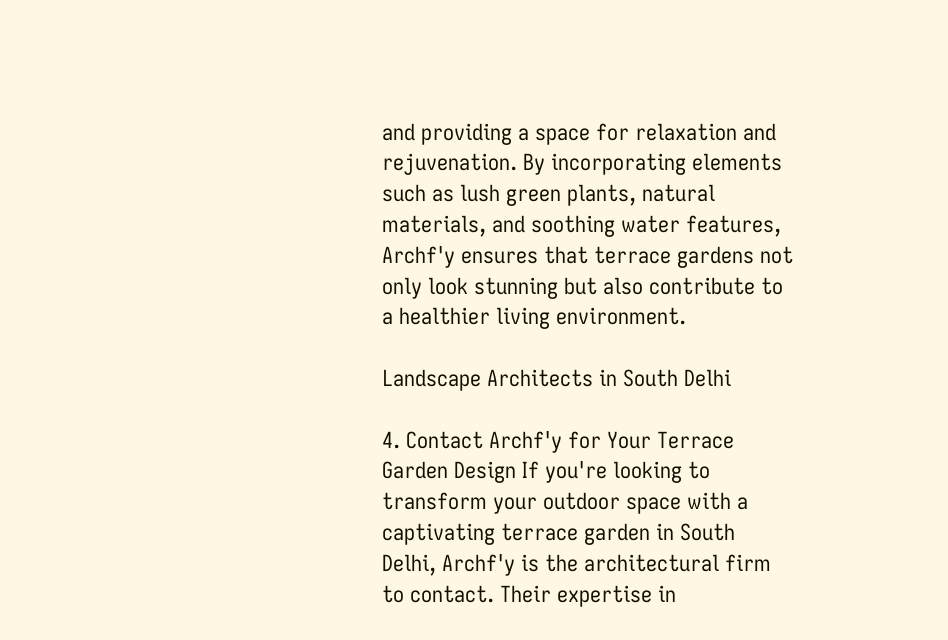and providing a space for relaxation and rejuvenation. By incorporating elements such as lush green plants, natural materials, and soothing water features, Archf'y ensures that terrace gardens not only look stunning but also contribute to a healthier living environment.

Landscape Architects in South Delhi

4. Contact Archf'y for Your Terrace Garden Design If you're looking to transform your outdoor space with a captivating terrace garden in South Delhi, Archf'y is the architectural firm to contact. Their expertise in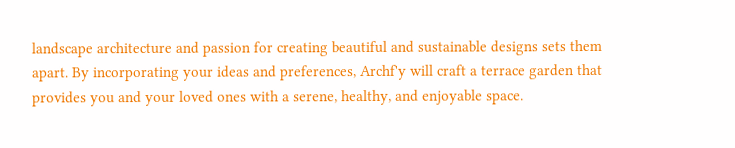landscape architecture and passion for creating beautiful and sustainable designs sets them apart. By incorporating your ideas and preferences, Archf'y will craft a terrace garden that provides you and your loved ones with a serene, healthy, and enjoyable space.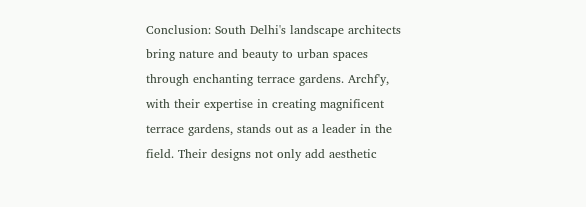Conclusion: South Delhi's landscape architects bring nature and beauty to urban spaces through enchanting terrace gardens. Archf'y, with their expertise in creating magnificent terrace gardens, stands out as a leader in the field. Their designs not only add aesthetic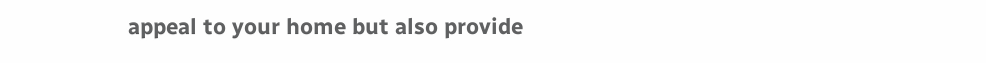appeal to your home but also provide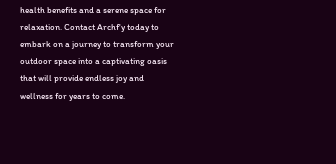health benefits and a serene space for relaxation. Contact Archf'y today to embark on a journey to transform your outdoor space into a captivating oasis that will provide endless joy and wellness for years to come.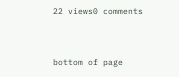22 views0 comments


bottom of page